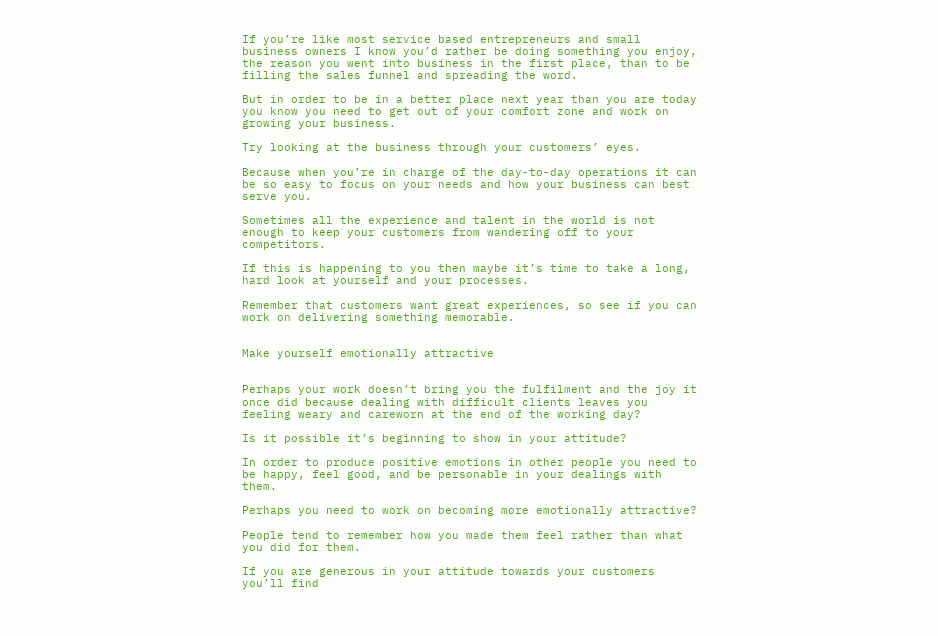If you’re like most service based entrepreneurs and small business owners I know you’d rather be doing something you enjoy, the reason you went into business in the first place, than to be filling the sales funnel and spreading the word.

But in order to be in a better place next year than you are today you know you need to get out of your comfort zone and work on growing your business.

Try looking at the business through your customers’ eyes.

Because when you’re in charge of the day-to-day operations it can be so easy to focus on your needs and how your business can best serve you.

Sometimes all the experience and talent in the world is not enough to keep your customers from wandering off to your competitors.

If this is happening to you then maybe it’s time to take a long, hard look at yourself and your processes.

Remember that customers want great experiences, so see if you can work on delivering something memorable.


Make yourself emotionally attractive


Perhaps your work doesn’t bring you the fulfilment and the joy it once did because dealing with difficult clients leaves you feeling weary and careworn at the end of the working day?

Is it possible it’s beginning to show in your attitude?

In order to produce positive emotions in other people you need to be happy, feel good, and be personable in your dealings with them.

Perhaps you need to work on becoming more emotionally attractive?

People tend to remember how you made them feel rather than what you did for them.

If you are generous in your attitude towards your customers you’ll find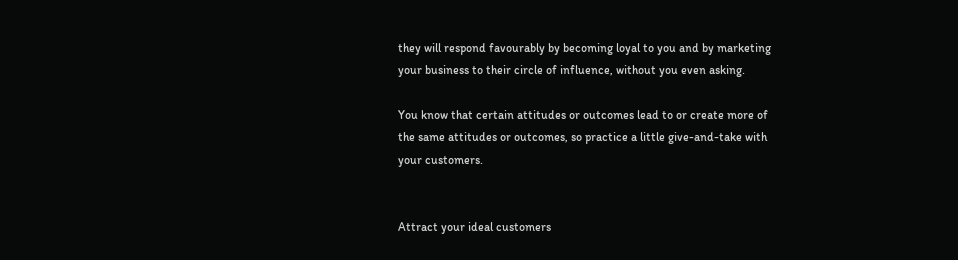they will respond favourably by becoming loyal to you and by marketing your business to their circle of influence, without you even asking.

You know that certain attitudes or outcomes lead to or create more of the same attitudes or outcomes, so practice a little give-and-take with your customers.


Attract your ideal customers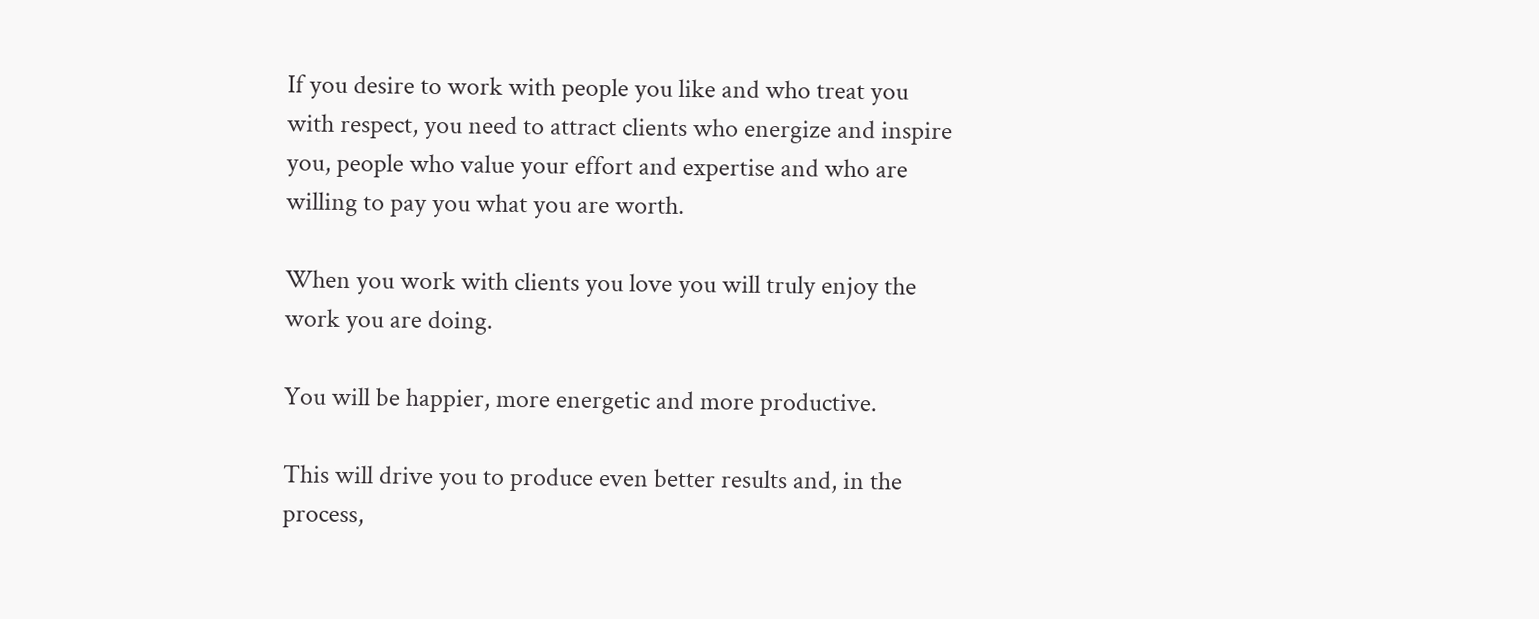If you desire to work with people you like and who treat you with respect, you need to attract clients who energize and inspire you, people who value your effort and expertise and who are willing to pay you what you are worth.

When you work with clients you love you will truly enjoy the work you are doing.

You will be happier, more energetic and more productive.

This will drive you to produce even better results and, in the process,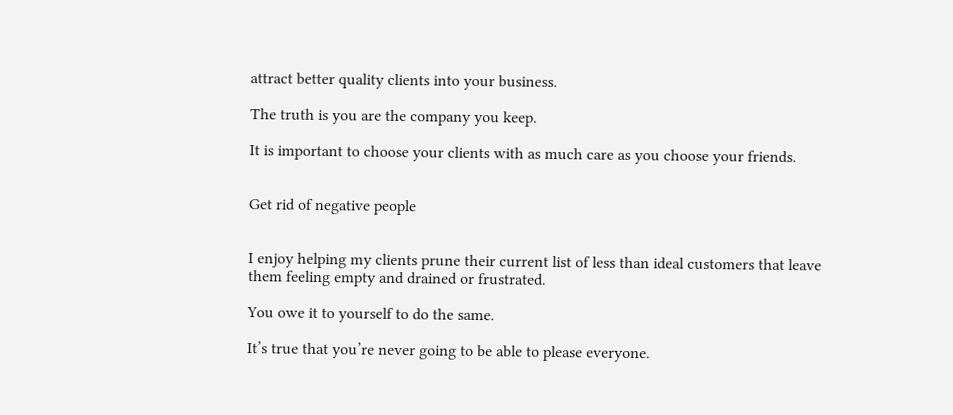attract better quality clients into your business.

The truth is you are the company you keep.

It is important to choose your clients with as much care as you choose your friends.


Get rid of negative people


I enjoy helping my clients prune their current list of less than ideal customers that leave them feeling empty and drained or frustrated.

You owe it to yourself to do the same.

It’s true that you’re never going to be able to please everyone.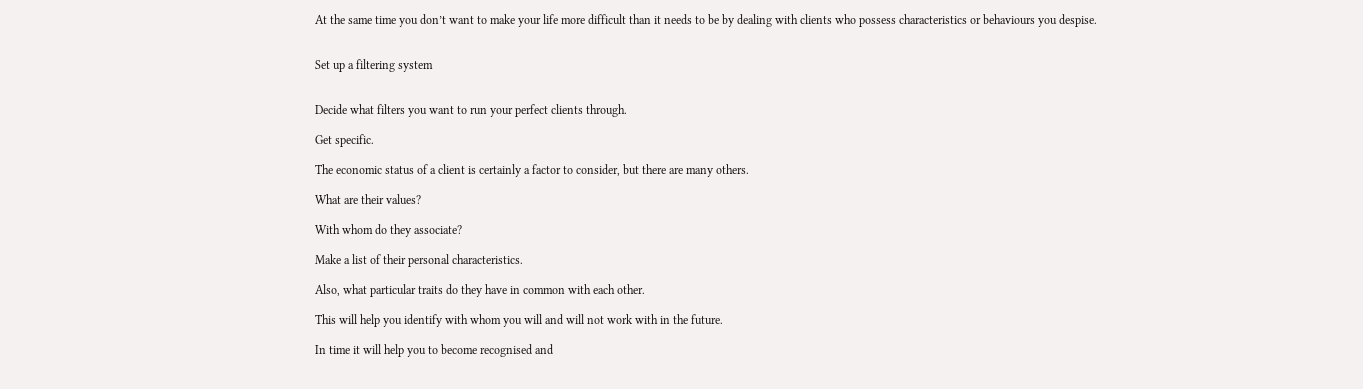At the same time you don’t want to make your life more difficult than it needs to be by dealing with clients who possess characteristics or behaviours you despise.


Set up a filtering system


Decide what filters you want to run your perfect clients through.

Get specific.

The economic status of a client is certainly a factor to consider, but there are many others.

What are their values?

With whom do they associate?

Make a list of their personal characteristics.

Also, what particular traits do they have in common with each other.

This will help you identify with whom you will and will not work with in the future.

In time it will help you to become recognised and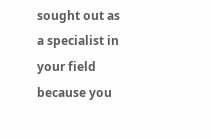sought out as a specialist in your field because you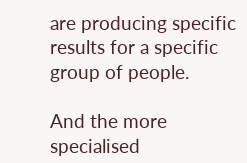are producing specific results for a specific group of people.

And the more specialised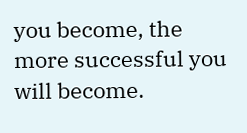you become, the more successful you will become.